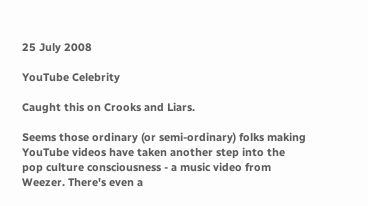25 July 2008

YouTube Celebrity

Caught this on Crooks and Liars.

Seems those ordinary (or semi-ordinary) folks making YouTube videos have taken another step into the pop culture consciousness - a music video from Weezer. There's even a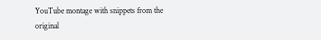YouTube montage with snippets from the original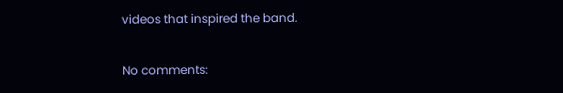videos that inspired the band.

No comments: